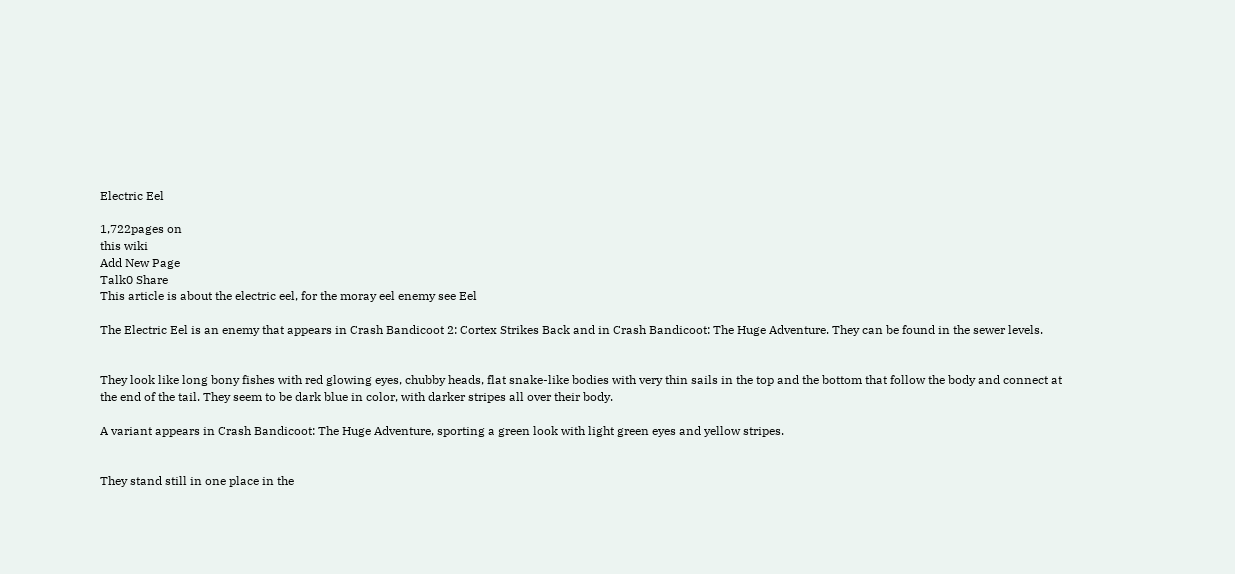Electric Eel

1,722pages on
this wiki
Add New Page
Talk0 Share
This article is about the electric eel, for the moray eel enemy see Eel

The Electric Eel is an enemy that appears in Crash Bandicoot 2: Cortex Strikes Back and in Crash Bandicoot: The Huge Adventure. They can be found in the sewer levels.


They look like long bony fishes with red glowing eyes, chubby heads, flat snake-like bodies with very thin sails in the top and the bottom that follow the body and connect at the end of the tail. They seem to be dark blue in color, with darker stripes all over their body.

A variant appears in Crash Bandicoot: The Huge Adventure, sporting a green look with light green eyes and yellow stripes.


They stand still in one place in the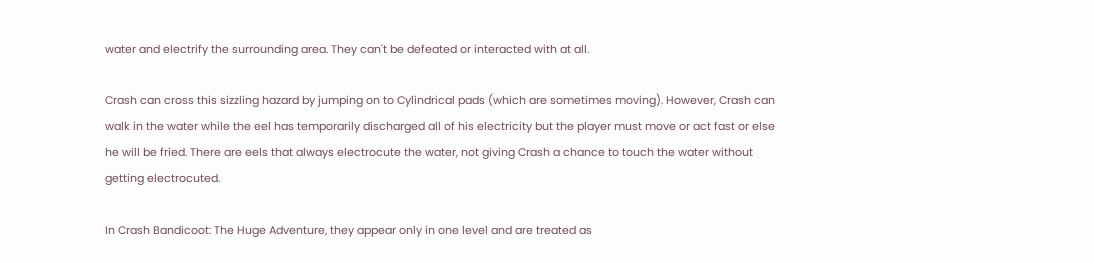water and electrify the surrounding area. They can't be defeated or interacted with at all.

Crash can cross this sizzling hazard by jumping on to Cylindrical pads (which are sometimes moving). However, Crash can walk in the water while the eel has temporarily discharged all of his electricity but the player must move or act fast or else he will be fried. There are eels that always electrocute the water, not giving Crash a chance to touch the water without getting electrocuted.

In Crash Bandicoot: The Huge Adventure, they appear only in one level and are treated as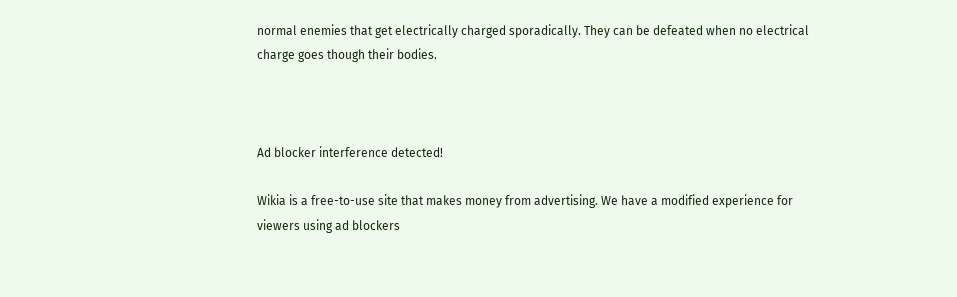normal enemies that get electrically charged sporadically. They can be defeated when no electrical charge goes though their bodies.



Ad blocker interference detected!

Wikia is a free-to-use site that makes money from advertising. We have a modified experience for viewers using ad blockers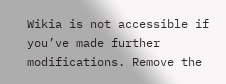Wikia is not accessible if you’ve made further modifications. Remove the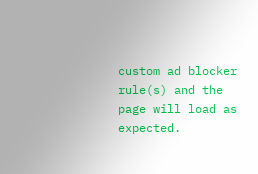custom ad blocker rule(s) and the page will load as expected.